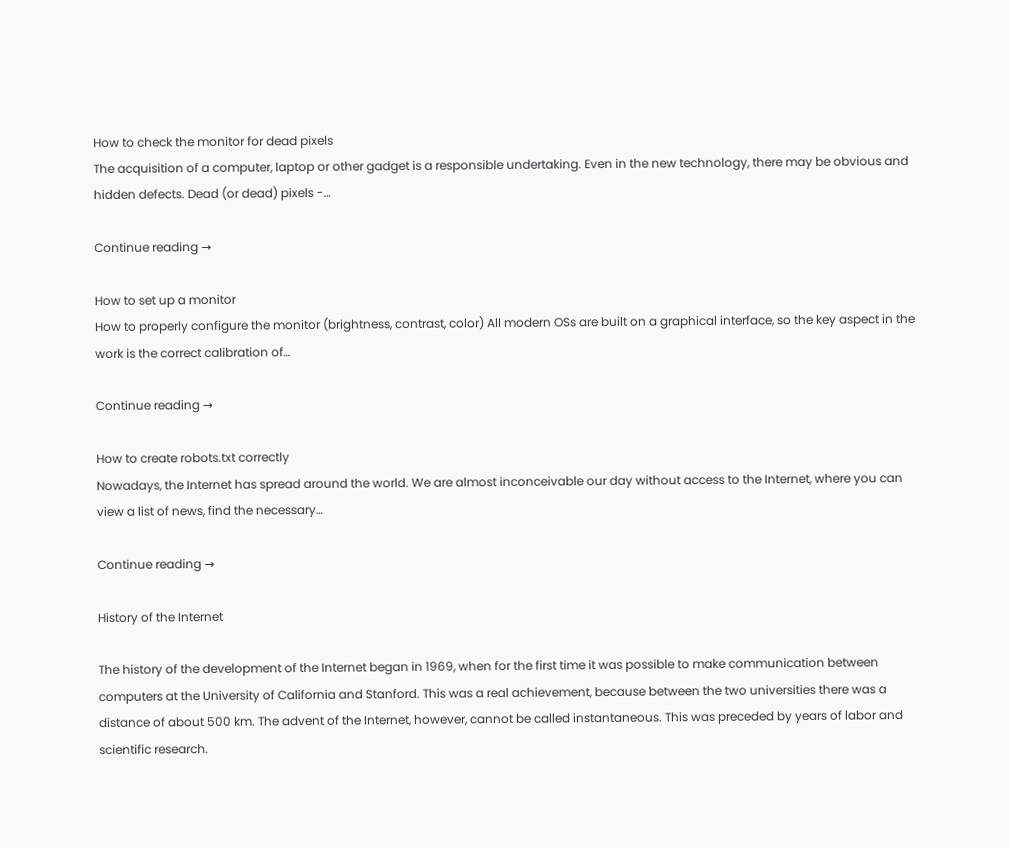How to check the monitor for dead pixels
The acquisition of a computer, laptop or other gadget is a responsible undertaking. Even in the new technology, there may be obvious and hidden defects. Dead (or dead) pixels -…

Continue reading →

How to set up a monitor
How to properly configure the monitor (brightness, contrast, color) All modern OSs are built on a graphical interface, so the key aspect in the work is the correct calibration of…

Continue reading →

How to create robots.txt correctly
Nowadays, the Internet has spread around the world. We are almost inconceivable our day without access to the Internet, where you can view a list of news, find the necessary…

Continue reading →

History of the Internet

The history of the development of the Internet began in 1969, when for the first time it was possible to make communication between computers at the University of California and Stanford. This was a real achievement, because between the two universities there was a distance of about 500 km. The advent of the Internet, however, cannot be called instantaneous. This was preceded by years of labor and scientific research.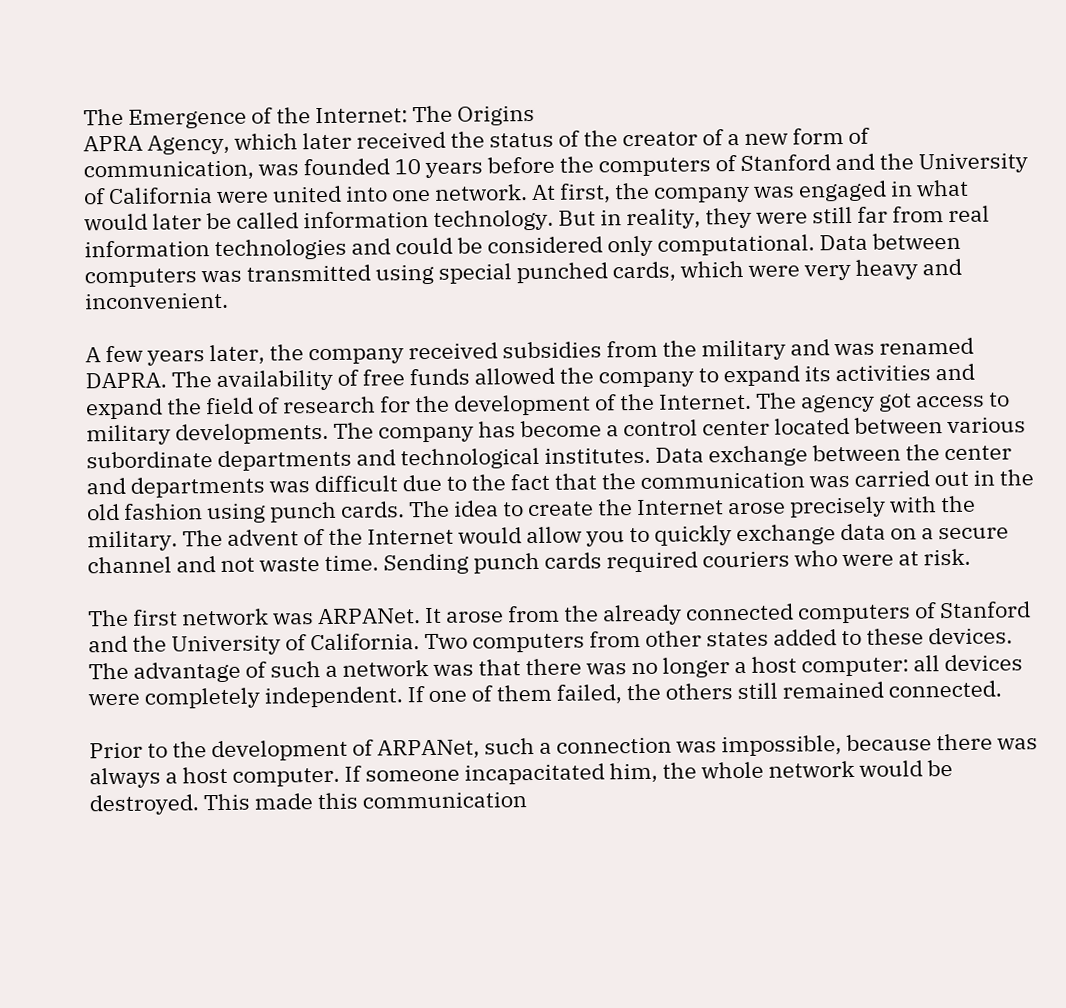The Emergence of the Internet: The Origins
APRA Agency, which later received the status of the creator of a new form of communication, was founded 10 years before the computers of Stanford and the University of California were united into one network. At first, the company was engaged in what would later be called information technology. But in reality, they were still far from real information technologies and could be considered only computational. Data between computers was transmitted using special punched cards, which were very heavy and inconvenient.

A few years later, the company received subsidies from the military and was renamed DAPRA. The availability of free funds allowed the company to expand its activities and expand the field of research for the development of the Internet. The agency got access to military developments. The company has become a control center located between various subordinate departments and technological institutes. Data exchange between the center and departments was difficult due to the fact that the communication was carried out in the old fashion using punch cards. The idea to create the Internet arose precisely with the military. The advent of the Internet would allow you to quickly exchange data on a secure channel and not waste time. Sending punch cards required couriers who were at risk.

The first network was ARPANet. It arose from the already connected computers of Stanford and the University of California. Two computers from other states added to these devices. The advantage of such a network was that there was no longer a host computer: all devices were completely independent. If one of them failed, the others still remained connected.

Prior to the development of ARPANet, such a connection was impossible, because there was always a host computer. If someone incapacitated him, the whole network would be destroyed. This made this communication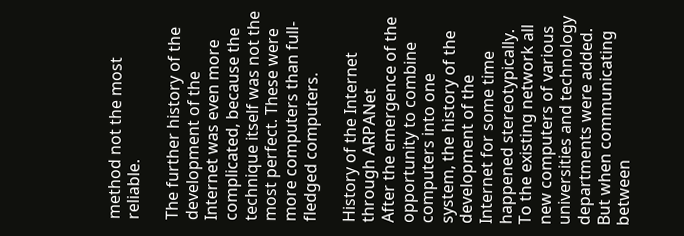method not the most reliable.

The further history of the development of the Internet was even more complicated, because the technique itself was not the most perfect. These were more computers than full-fledged computers.

History of the Internet through ARPANet
After the emergence of the opportunity to combine computers into one system, the history of the development of the Internet for some time happened stereotypically. To the existing network all new computers of various universities and technology departments were added. But when communicating between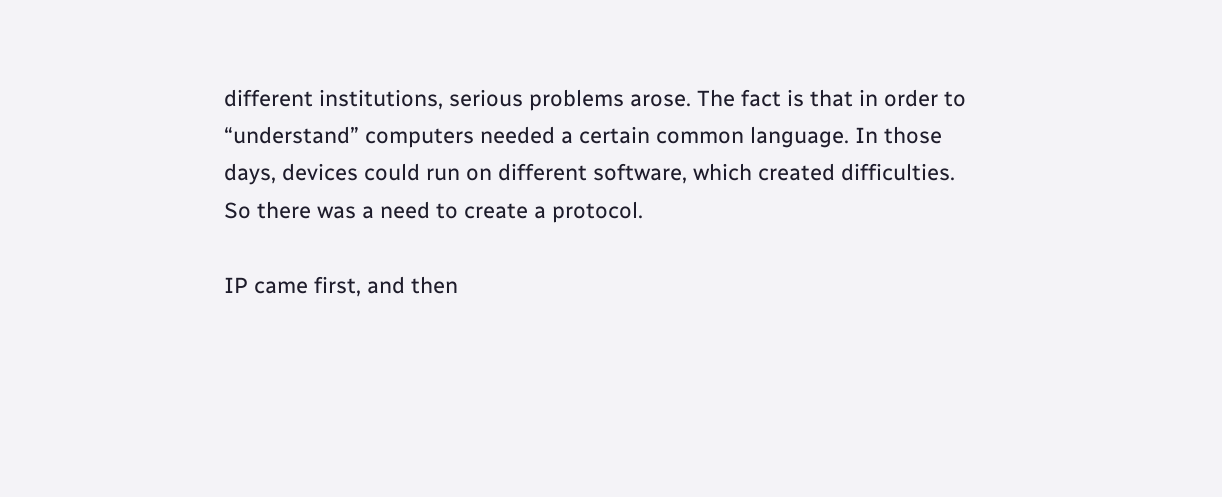different institutions, serious problems arose. The fact is that in order to “understand” computers needed a certain common language. In those days, devices could run on different software, which created difficulties. So there was a need to create a protocol.

IP came first, and then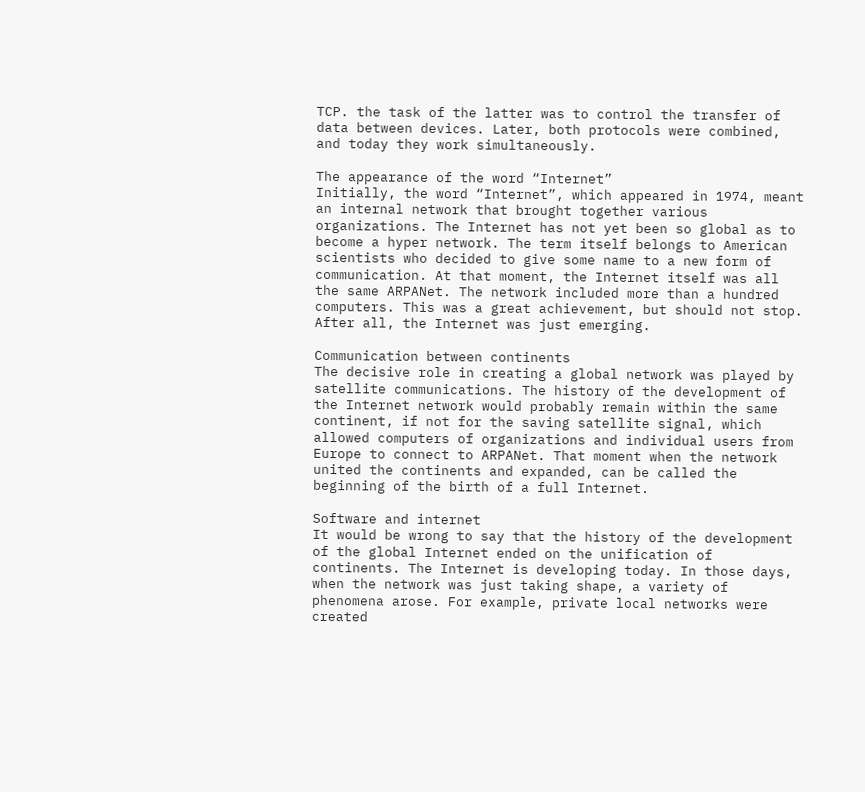TCP. the task of the latter was to control the transfer of data between devices. Later, both protocols were combined, and today they work simultaneously.

The appearance of the word “Internet”
Initially, the word “Internet”, which appeared in 1974, meant an internal network that brought together various organizations. The Internet has not yet been so global as to become a hyper network. The term itself belongs to American scientists who decided to give some name to a new form of communication. At that moment, the Internet itself was all the same ARPANet. The network included more than a hundred computers. This was a great achievement, but should not stop. After all, the Internet was just emerging.

Communication between continents
The decisive role in creating a global network was played by satellite communications. The history of the development of the Internet network would probably remain within the same continent, if not for the saving satellite signal, which allowed computers of organizations and individual users from Europe to connect to ARPANet. That moment when the network united the continents and expanded, can be called the beginning of the birth of a full Internet.

Software and internet
It would be wrong to say that the history of the development of the global Internet ended on the unification of continents. The Internet is developing today. In those days, when the network was just taking shape, a variety of phenomena arose. For example, private local networks were created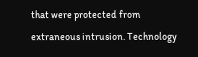that were protected from extraneous intrusion. Technology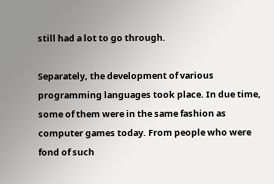still had a lot to go through.

Separately, the development of various programming languages took place. In due time, some of them were in the same fashion as computer games today. From people who were fond of such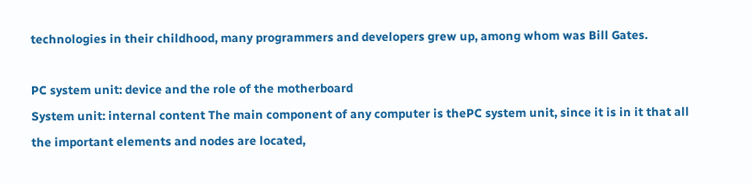technologies in their childhood, many programmers and developers grew up, among whom was Bill Gates.

PC system unit: device and the role of the motherboard
System unit: internal content The main component of any computer is thePC system unit, since it is in it that all the important elements and nodes are located,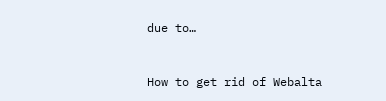due to…


How to get rid of Webalta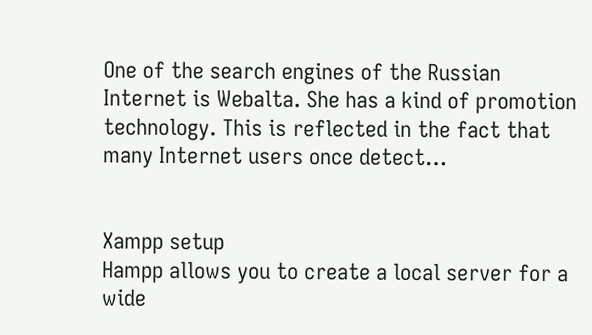One of the search engines of the Russian Internet is Webalta. She has a kind of promotion technology. This is reflected in the fact that many Internet users once detect…


Xampp setup
Hampp allows you to create a local server for a wide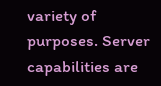variety of purposes. Server capabilities are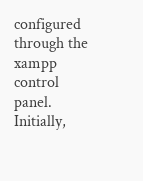configured through the xampp control panel. Initially,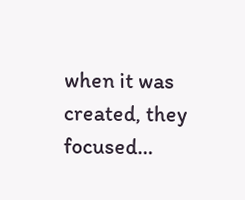when it was created, they focused…